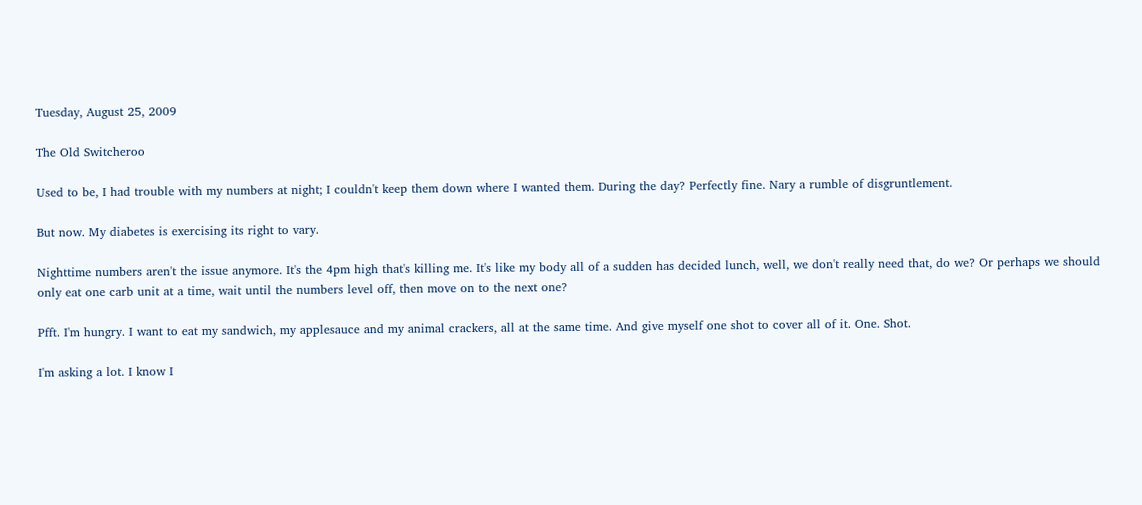Tuesday, August 25, 2009

The Old Switcheroo

Used to be, I had trouble with my numbers at night; I couldn't keep them down where I wanted them. During the day? Perfectly fine. Nary a rumble of disgruntlement.

But now. My diabetes is exercising its right to vary.

Nighttime numbers aren't the issue anymore. It's the 4pm high that's killing me. It's like my body all of a sudden has decided lunch, well, we don't really need that, do we? Or perhaps we should only eat one carb unit at a time, wait until the numbers level off, then move on to the next one?

Pfft. I'm hungry. I want to eat my sandwich, my applesauce and my animal crackers, all at the same time. And give myself one shot to cover all of it. One. Shot.

I'm asking a lot. I know I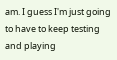am. I guess I'm just going to have to keep testing and playing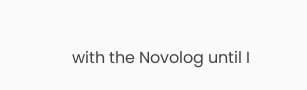with the Novolog until I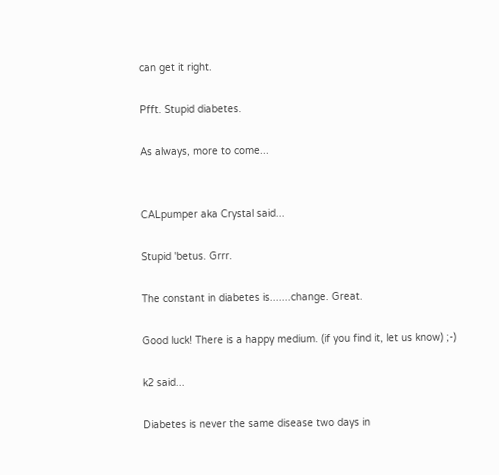can get it right.

Pfft. Stupid diabetes.

As always, more to come...


CALpumper aka Crystal said...

Stupid 'betus. Grrr.

The constant in diabetes is.......change. Great.

Good luck! There is a happy medium. (if you find it, let us know) ;-)

k2 said...

Diabetes is never the same disease two days in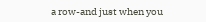a row-and just when you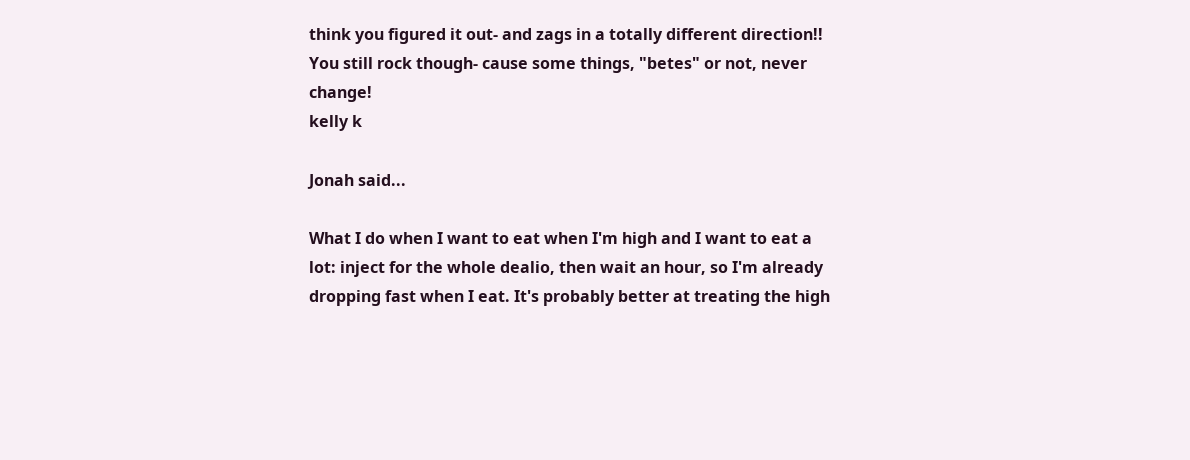think you figured it out- and zags in a totally different direction!!
You still rock though- cause some things, "betes" or not, never change!
kelly k

Jonah said...

What I do when I want to eat when I'm high and I want to eat a lot: inject for the whole dealio, then wait an hour, so I'm already dropping fast when I eat. It's probably better at treating the high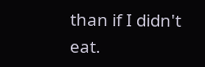than if I didn't eat.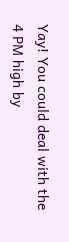Yay! You could deal with the 4 PM high by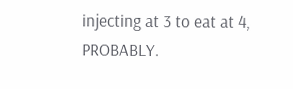injecting at 3 to eat at 4, PROBABLY.